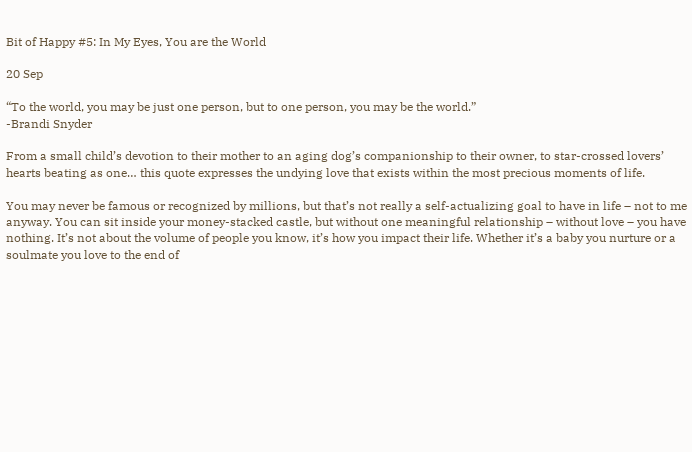Bit of Happy #5: In My Eyes, You are the World

20 Sep

“To the world, you may be just one person, but to one person, you may be the world.”
-Brandi Snyder

From a small child’s devotion to their mother to an aging dog’s companionship to their owner, to star-crossed lovers’ hearts beating as one… this quote expresses the undying love that exists within the most precious moments of life.

You may never be famous or recognized by millions, but that’s not really a self-actualizing goal to have in life – not to me anyway. You can sit inside your money-stacked castle, but without one meaningful relationship – without love – you have nothing. It’s not about the volume of people you know, it’s how you impact their life. Whether it’s a baby you nurture or a soulmate you love to the end of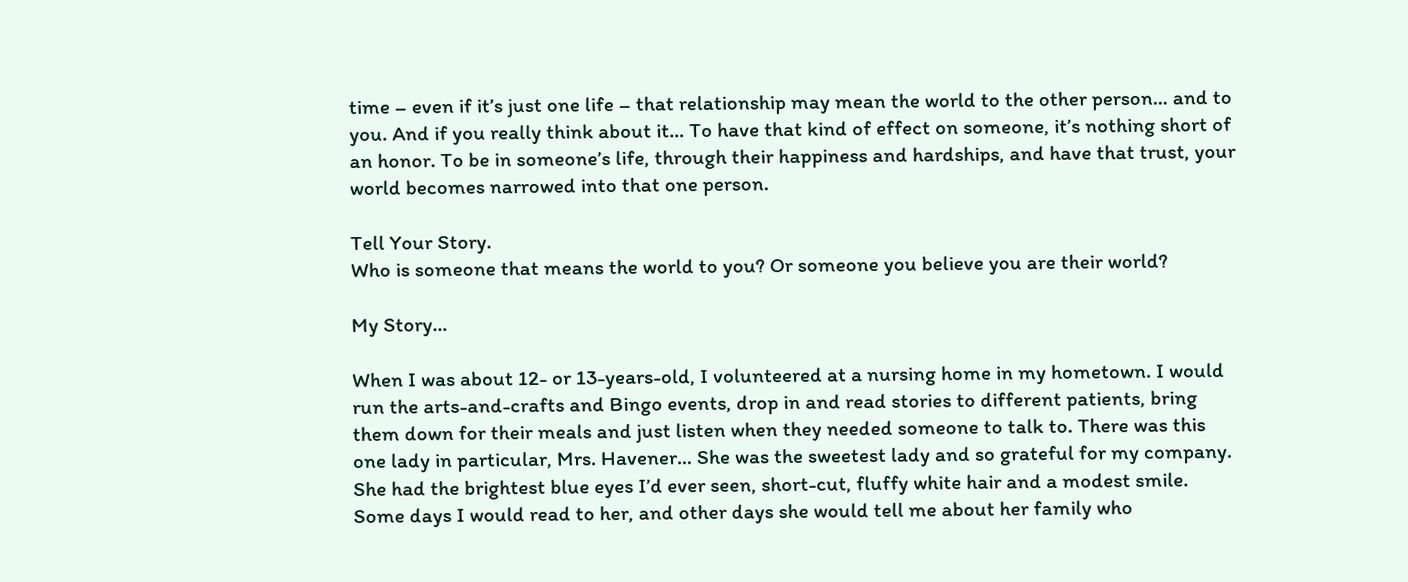time – even if it’s just one life – that relationship may mean the world to the other person… and to you. And if you really think about it… To have that kind of effect on someone, it’s nothing short of an honor. To be in someone’s life, through their happiness and hardships, and have that trust, your world becomes narrowed into that one person.

Tell Your Story.
Who is someone that means the world to you? Or someone you believe you are their world?

My Story…

When I was about 12- or 13-years-old, I volunteered at a nursing home in my hometown. I would run the arts-and-crafts and Bingo events, drop in and read stories to different patients, bring them down for their meals and just listen when they needed someone to talk to. There was this one lady in particular, Mrs. Havener… She was the sweetest lady and so grateful for my company. She had the brightest blue eyes I’d ever seen, short-cut, fluffy white hair and a modest smile. Some days I would read to her, and other days she would tell me about her family who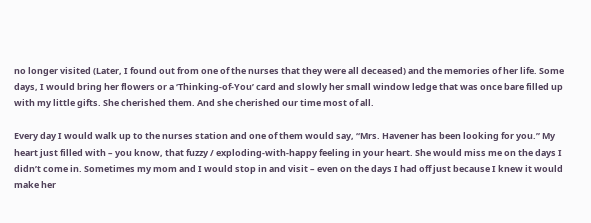no longer visited (Later, I found out from one of the nurses that they were all deceased) and the memories of her life. Some days, I would bring her flowers or a ‘Thinking-of-You’ card and slowly her small window ledge that was once bare filled up with my little gifts. She cherished them. And she cherished our time most of all.

Every day I would walk up to the nurses station and one of them would say, “Mrs. Havener has been looking for you.” My heart just filled with – you know, that fuzzy / exploding-with-happy feeling in your heart. She would miss me on the days I didn’t come in. Sometimes my mom and I would stop in and visit – even on the days I had off just because I knew it would make her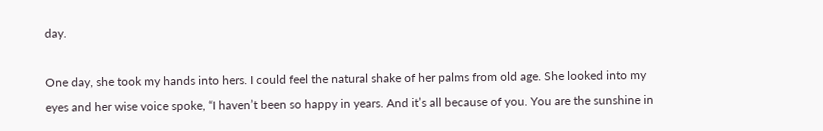day.

One day, she took my hands into hers. I could feel the natural shake of her palms from old age. She looked into my eyes and her wise voice spoke, “I haven’t been so happy in years. And it’s all because of you. You are the sunshine in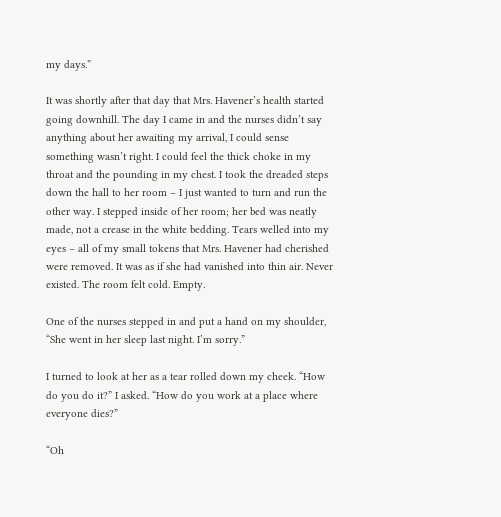my days.”

It was shortly after that day that Mrs. Havener’s health started going downhill. The day I came in and the nurses didn’t say anything about her awaiting my arrival, I could sense something wasn’t right. I could feel the thick choke in my throat and the pounding in my chest. I took the dreaded steps down the hall to her room – I just wanted to turn and run the other way. I stepped inside of her room; her bed was neatly made, not a crease in the white bedding. Tears welled into my eyes – all of my small tokens that Mrs. Havener had cherished were removed. It was as if she had vanished into thin air. Never existed. The room felt cold. Empty.

One of the nurses stepped in and put a hand on my shoulder, “She went in her sleep last night. I’m sorry.”

I turned to look at her as a tear rolled down my cheek. “How do you do it?” I asked. “How do you work at a place where everyone dies?”

“Oh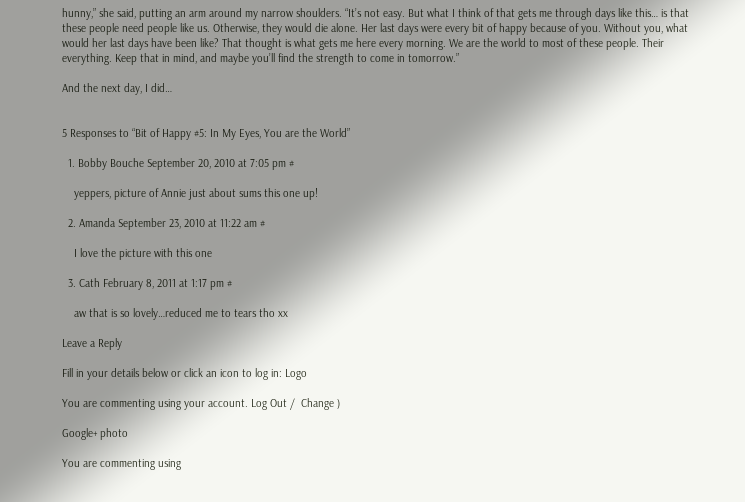hunny,” she said, putting an arm around my narrow shoulders. “It’s not easy. But what I think of that gets me through days like this… is that these people need people like us. Otherwise, they would die alone. Her last days were every bit of happy because of you. Without you, what would her last days have been like? That thought is what gets me here every morning. We are the world to most of these people. Their everything. Keep that in mind, and maybe you’ll find the strength to come in tomorrow.”

And the next day, I did…


5 Responses to “Bit of Happy #5: In My Eyes, You are the World”

  1. Bobby Bouche September 20, 2010 at 7:05 pm #

    yeppers, picture of Annie just about sums this one up!

  2. Amanda September 23, 2010 at 11:22 am #

    I love the picture with this one

  3. Cath February 8, 2011 at 1:17 pm #

    aw that is so lovely…reduced me to tears tho xx

Leave a Reply

Fill in your details below or click an icon to log in: Logo

You are commenting using your account. Log Out /  Change )

Google+ photo

You are commenting using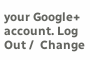your Google+ account. Log Out /  Change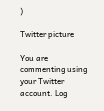)

Twitter picture

You are commenting using your Twitter account. Log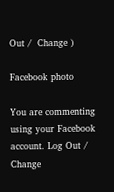Out /  Change )

Facebook photo

You are commenting using your Facebook account. Log Out /  Change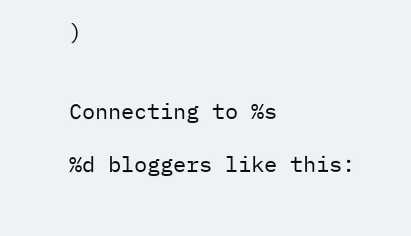)


Connecting to %s

%d bloggers like this: